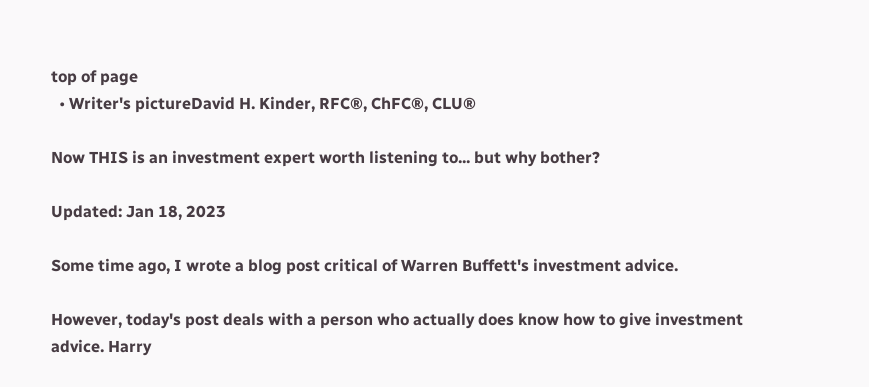top of page
  • Writer's pictureDavid H. Kinder, RFC®, ChFC®, CLU®

Now THIS is an investment expert worth listening to... but why bother?

Updated: Jan 18, 2023

Some time ago, I wrote a blog post critical of Warren Buffett's investment advice.

However, today's post deals with a person who actually does know how to give investment advice. Harry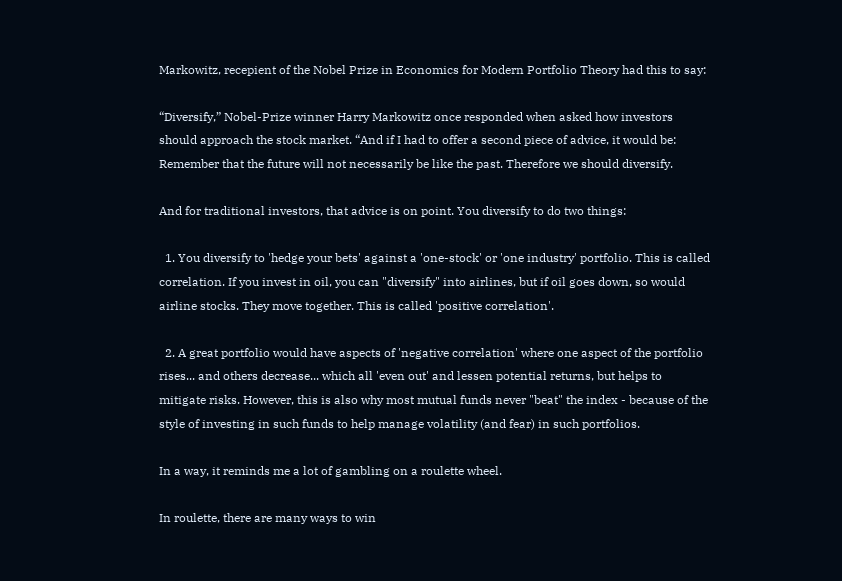Markowitz, recepient of the Nobel Prize in Economics for Modern Portfolio Theory had this to say:

“Diversify,” Nobel-Prize winner Harry Markowitz once responded when asked how investors should approach the stock market. “And if I had to offer a second piece of advice, it would be: Remember that the future will not necessarily be like the past. Therefore we should diversify.

And for traditional investors, that advice is on point. You diversify to do two things:

  1. You diversify to 'hedge your bets' against a 'one-stock' or 'one industry' portfolio. This is called correlation. If you invest in oil, you can "diversify" into airlines, but if oil goes down, so would airline stocks. They move together. This is called 'positive correlation'.

  2. A great portfolio would have aspects of 'negative correlation' where one aspect of the portfolio rises... and others decrease... which all 'even out' and lessen potential returns, but helps to mitigate risks. However, this is also why most mutual funds never "beat" the index - because of the style of investing in such funds to help manage volatility (and fear) in such portfolios.

In a way, it reminds me a lot of gambling on a roulette wheel.

In roulette, there are many ways to win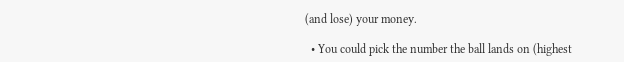(and lose) your money.

  • You could pick the number the ball lands on (highest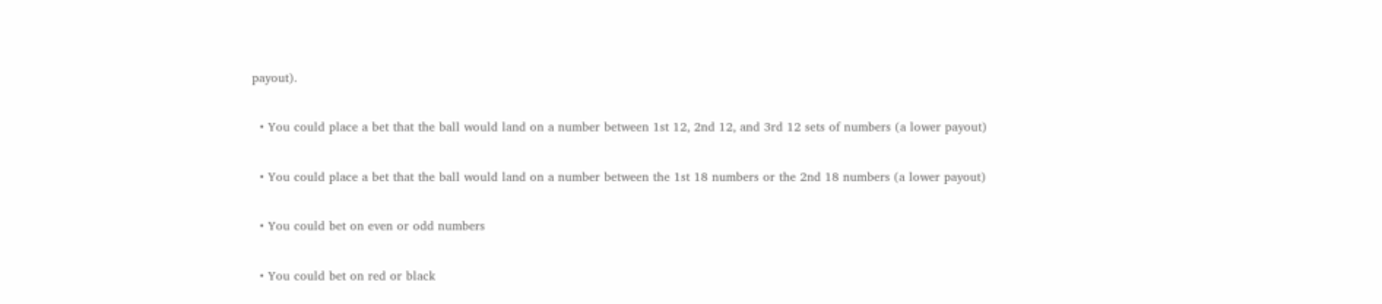payout).

  • You could place a bet that the ball would land on a number between 1st 12, 2nd 12, and 3rd 12 sets of numbers (a lower payout)

  • You could place a bet that the ball would land on a number between the 1st 18 numbers or the 2nd 18 numbers (a lower payout)

  • You could bet on even or odd numbers

  • You could bet on red or black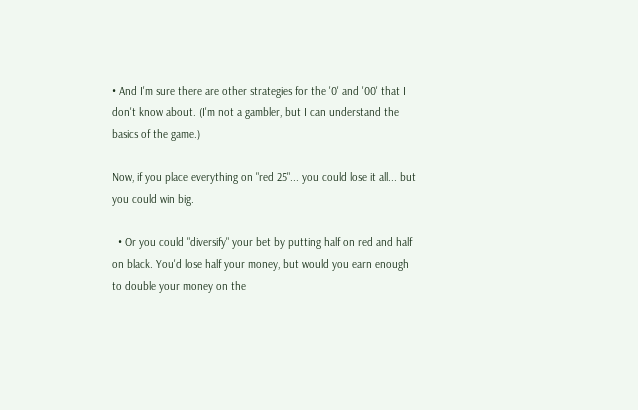• And I'm sure there are other strategies for the '0' and '00' that I don't know about. (I'm not a gambler, but I can understand the basics of the game.)

Now, if you place everything on "red 25"... you could lose it all... but you could win big.

  • Or you could "diversify" your bet by putting half on red and half on black. You'd lose half your money, but would you earn enough to double your money on the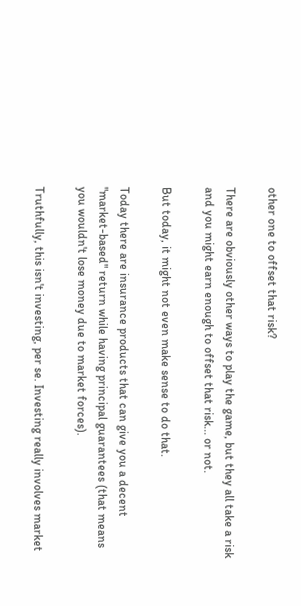other one to offset that risk?

There are obviously other ways to play the game, but they all take a risk and you might earn enough to offset that risk... or not.

But today, it might not even make sense to do that.

Today there are insurance products that can give you a decent "market-based" return while having principal guarantees (that means you wouldn't lose money due to market forces).

Truthfully, this isn't investing, per se. Investing really involves market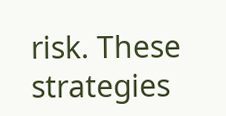risk. These strategies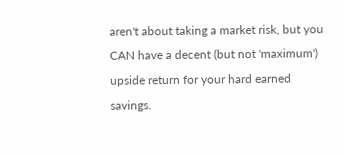aren't about taking a market risk, but you CAN have a decent (but not 'maximum') upside return for your hard earned savings.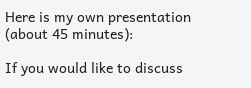Here is my own presentation (about 45 minutes):

If you would like to discuss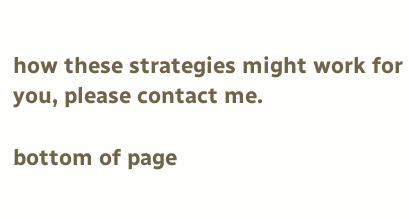how these strategies might work for you, please contact me.

bottom of page